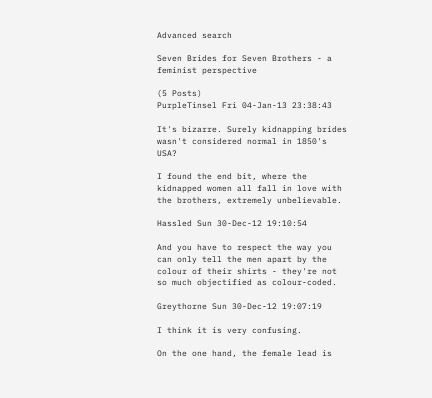Advanced search

Seven Brides for Seven Brothers - a feminist perspective

(5 Posts)
PurpleTinsel Fri 04-Jan-13 23:38:43

It's bizarre. Surely kidnapping brides wasn't considered normal in 1850's USA?

I found the end bit, where the kidnapped women all fall in love with the brothers, extremely unbelievable.

Hassled Sun 30-Dec-12 19:10:54

And you have to respect the way you can only tell the men apart by the colour of their shirts - they're not so much objectified as colour-coded.

Greythorne Sun 30-Dec-12 19:07:19

I think it is very confusing.

On the one hand, the female lead is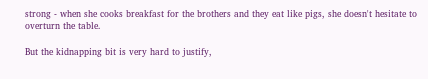strong - when she cooks breakfast for the brothers and they eat like pigs, she doesn't hesitate to overturn the table.

But the kidnapping bit is very hard to justify,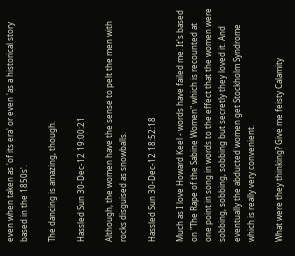even when taken as 'of its era' or even 'as a historical story based in the 1850s'.

The dancing is amazing, though.

Hassled Sun 30-Dec-12 19:00:21

Although, the women have the sense to pelt the men with rocks disguised as snowballs.

Hassled Sun 30-Dec-12 18:52:18

Much as I love Howard Keel - words have failed me. It's based on "The Rape of the Sabine Women" which is recounted at one point in song in words to the effect that the women were sobbing, sobbing, sobbing but secretly they loved it. And eventually the abducted women get Stockholm Syndrome which is really very convenient.

What were they thinking? Give me feisty Calamity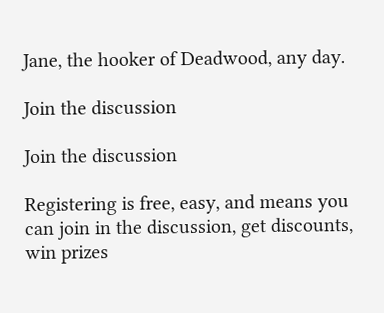Jane, the hooker of Deadwood, any day.

Join the discussion

Join the discussion

Registering is free, easy, and means you can join in the discussion, get discounts, win prizes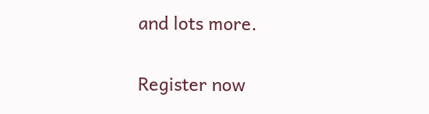and lots more.

Register now